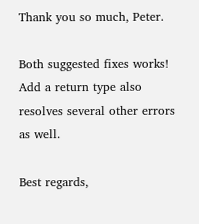Thank you so much, Peter.

Both suggested fixes works! Add a return type also resolves several other errors as well.

Best regards,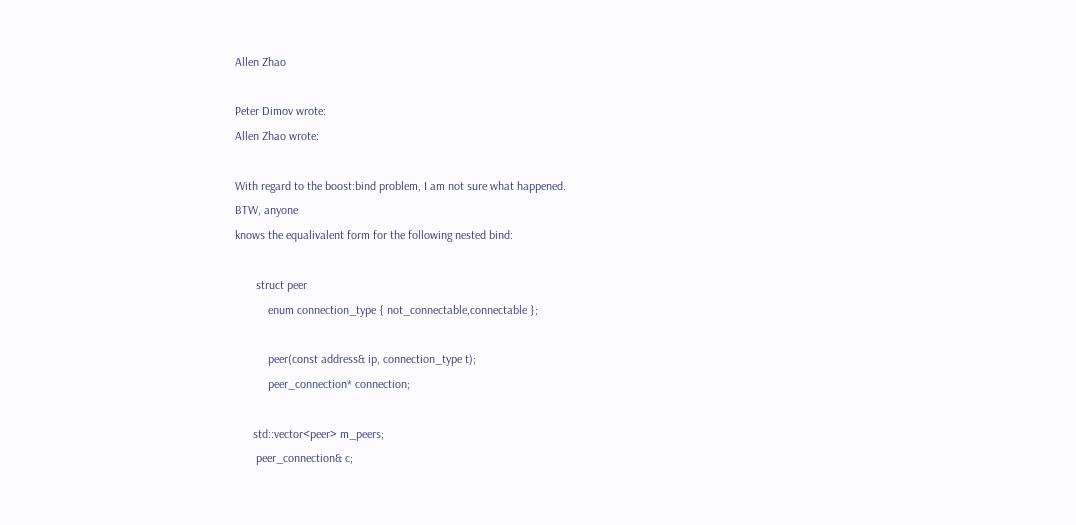Allen Zhao

Peter Dimov wrote:
Allen Zhao wrote:

With regard to the boost:bind problem, I am not sure what happened.
BTW, anyone
knows the equalivalent form for the following nested bind:

       struct peer
           enum connection_type { not_connectable,connectable };

           peer(const address& ip, connection_type t);
           peer_connection* connection;

      std::vector<peer> m_peers;
       peer_connection& c;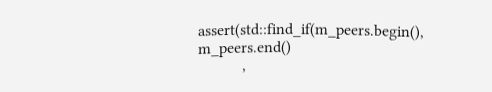assert(std::find_if(m_peers.begin(), m_peers.end()
           ,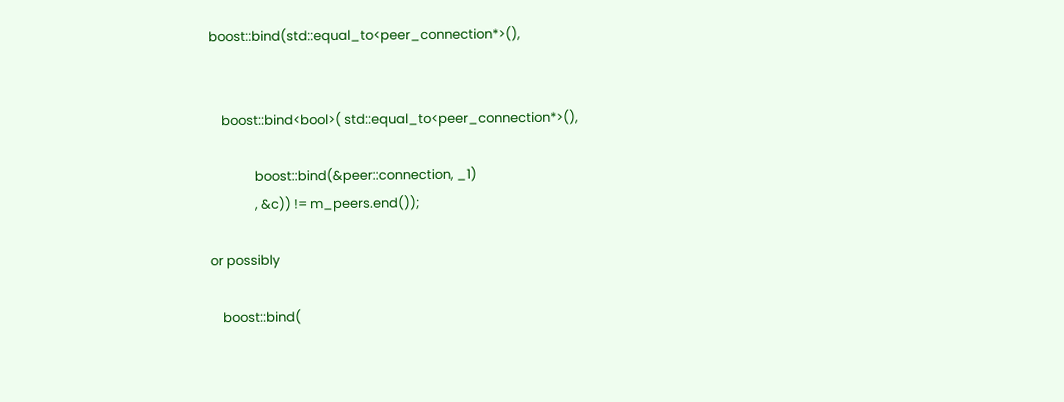boost::bind(std::equal_to<peer_connection*>(),


    boost::bind<bool>( std::equal_to<peer_connection*>(),

               boost::bind(&peer::connection, _1)
               , &c)) != m_peers.end());

or possibly

    boost::bind(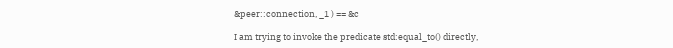&peer::connection, _1 ) == &c

I am trying to invoke the predicate std:equal_to() directly,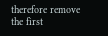therefore remove the first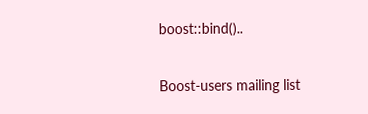boost::bind()..

Boost-users mailing list